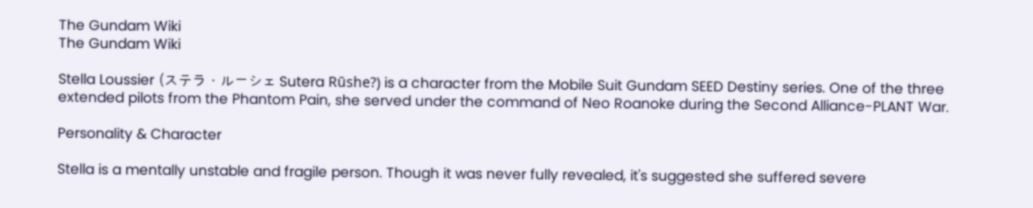The Gundam Wiki
The Gundam Wiki

Stella Loussier (ステラ・ルーシェ Sutera Rūshe?) is a character from the Mobile Suit Gundam SEED Destiny series. One of the three extended pilots from the Phantom Pain, she served under the command of Neo Roanoke during the Second Alliance-PLANT War.

Personality & Character

Stella is a mentally unstable and fragile person. Though it was never fully revealed, it's suggested she suffered severe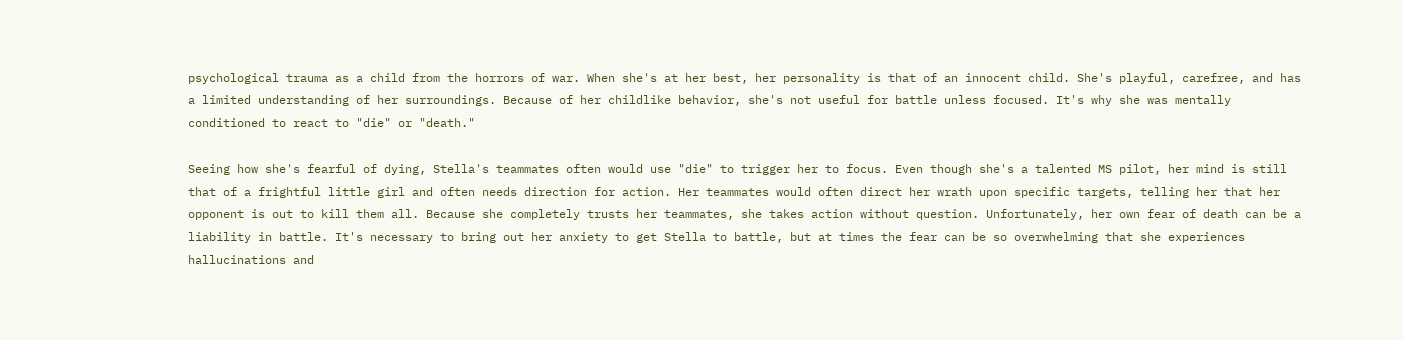psychological trauma as a child from the horrors of war. When she's at her best, her personality is that of an innocent child. She's playful, carefree, and has a limited understanding of her surroundings. Because of her childlike behavior, she's not useful for battle unless focused. It's why she was mentally conditioned to react to "die" or "death."

Seeing how she's fearful of dying, Stella's teammates often would use "die" to trigger her to focus. Even though she's a talented MS pilot, her mind is still that of a frightful little girl and often needs direction for action. Her teammates would often direct her wrath upon specific targets, telling her that her opponent is out to kill them all. Because she completely trusts her teammates, she takes action without question. Unfortunately, her own fear of death can be a liability in battle. It's necessary to bring out her anxiety to get Stella to battle, but at times the fear can be so overwhelming that she experiences hallucinations and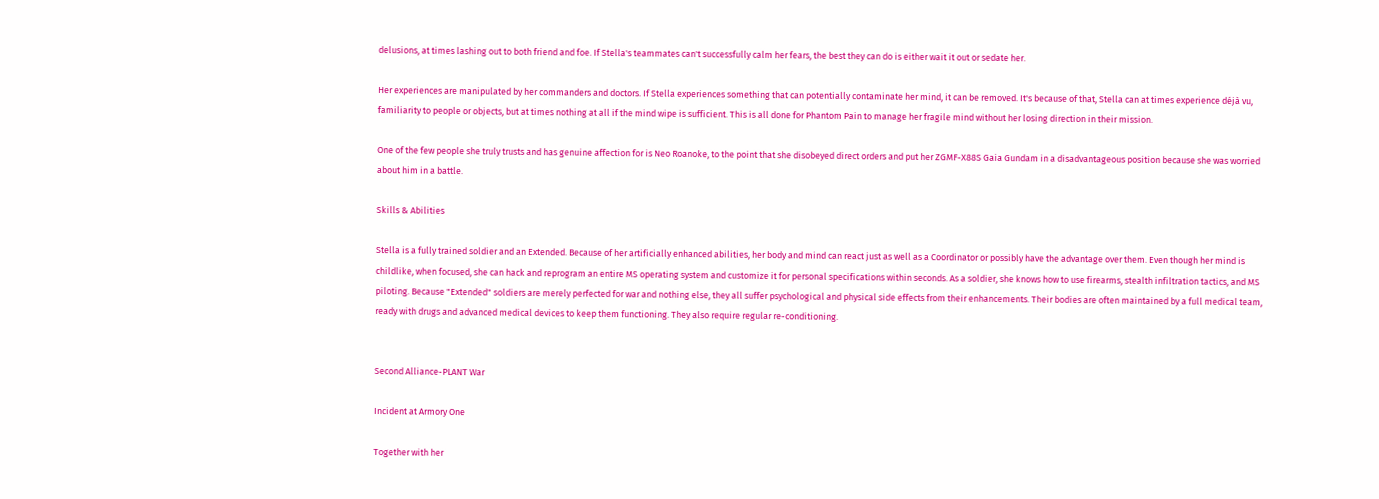delusions, at times lashing out to both friend and foe. If Stella's teammates can't successfully calm her fears, the best they can do is either wait it out or sedate her.

Her experiences are manipulated by her commanders and doctors. If Stella experiences something that can potentially contaminate her mind, it can be removed. It's because of that, Stella can at times experience déjà vu, familiarity to people or objects, but at times nothing at all if the mind wipe is sufficient. This is all done for Phantom Pain to manage her fragile mind without her losing direction in their mission.

One of the few people she truly trusts and has genuine affection for is Neo Roanoke, to the point that she disobeyed direct orders and put her ZGMF-X88S Gaia Gundam in a disadvantageous position because she was worried about him in a battle.

Skills & Abilities

Stella is a fully trained soldier and an Extended. Because of her artificially enhanced abilities, her body and mind can react just as well as a Coordinator or possibly have the advantage over them. Even though her mind is childlike, when focused, she can hack and reprogram an entire MS operating system and customize it for personal specifications within seconds. As a soldier, she knows how to use firearms, stealth infiltration tactics, and MS piloting. Because "Extended" soldiers are merely perfected for war and nothing else, they all suffer psychological and physical side effects from their enhancements. Their bodies are often maintained by a full medical team, ready with drugs and advanced medical devices to keep them functioning. They also require regular re-conditioning.


Second Alliance-PLANT War

Incident at Armory One

Together with her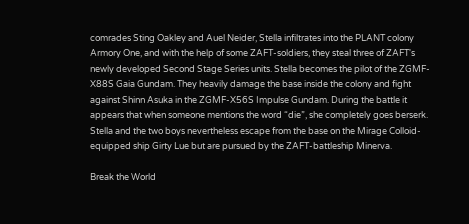comrades Sting Oakley and Auel Neider, Stella infiltrates into the PLANT colony Armory One, and with the help of some ZAFT-soldiers, they steal three of ZAFT's newly developed Second Stage Series units. Stella becomes the pilot of the ZGMF-X88S Gaia Gundam. They heavily damage the base inside the colony and fight against Shinn Asuka in the ZGMF-X56S Impulse Gundam. During the battle it appears that when someone mentions the word “die”, she completely goes berserk. Stella and the two boys nevertheless escape from the base on the Mirage Colloid-equipped ship Girty Lue but are pursued by the ZAFT-battleship Minerva.

Break the World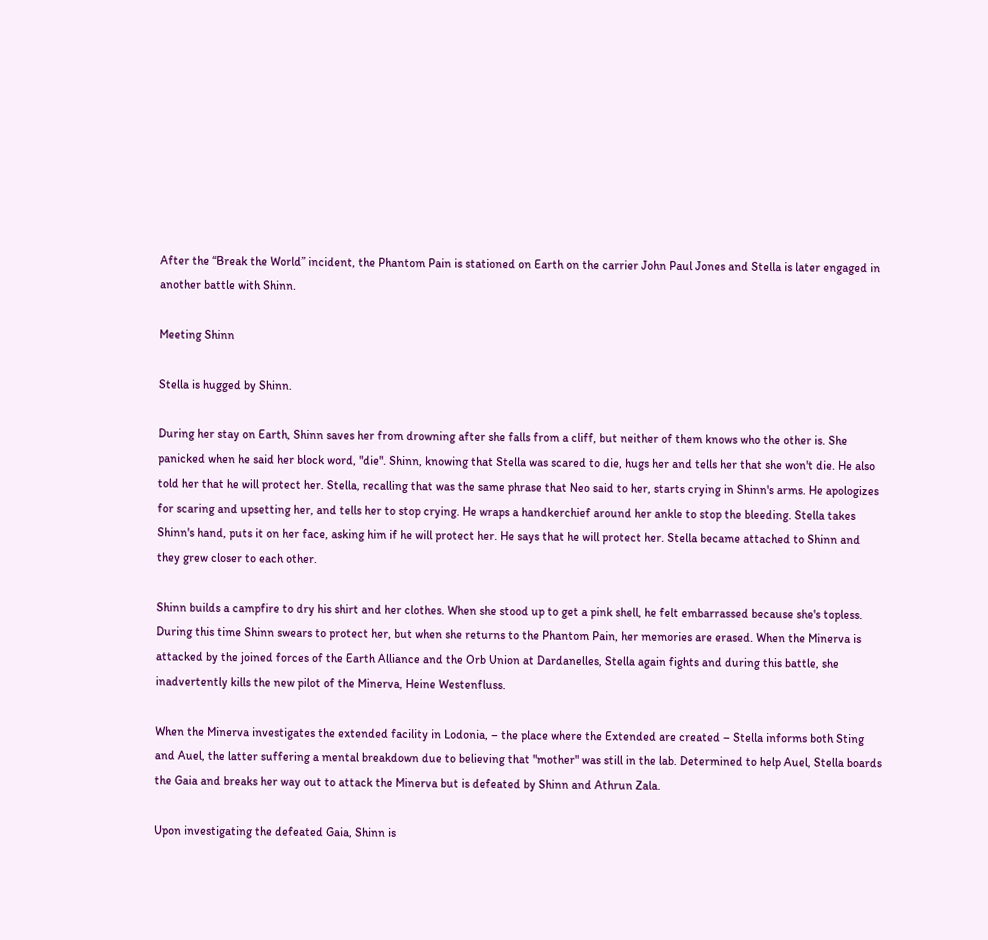After the “Break the World” incident, the Phantom Pain is stationed on Earth on the carrier John Paul Jones and Stella is later engaged in another battle with Shinn.

Meeting Shinn

Stella is hugged by Shinn.

During her stay on Earth, Shinn saves her from drowning after she falls from a cliff, but neither of them knows who the other is. She panicked when he said her block word, "die". Shinn, knowing that Stella was scared to die, hugs her and tells her that she won't die. He also told her that he will protect her. Stella, recalling that was the same phrase that Neo said to her, starts crying in Shinn's arms. He apologizes for scaring and upsetting her, and tells her to stop crying. He wraps a handkerchief around her ankle to stop the bleeding. Stella takes Shinn's hand, puts it on her face, asking him if he will protect her. He says that he will protect her. Stella became attached to Shinn and they grew closer to each other.

Shinn builds a campfire to dry his shirt and her clothes. When she stood up to get a pink shell, he felt embarrassed because she's topless. During this time Shinn swears to protect her, but when she returns to the Phantom Pain, her memories are erased. When the Minerva is attacked by the joined forces of the Earth Alliance and the Orb Union at Dardanelles, Stella again fights and during this battle, she inadvertently kills the new pilot of the Minerva, Heine Westenfluss.

When the Minerva investigates the extended facility in Lodonia, – the place where the Extended are created – Stella informs both Sting and Auel, the latter suffering a mental breakdown due to believing that "mother" was still in the lab. Determined to help Auel, Stella boards the Gaia and breaks her way out to attack the Minerva but is defeated by Shinn and Athrun Zala.

Upon investigating the defeated Gaia, Shinn is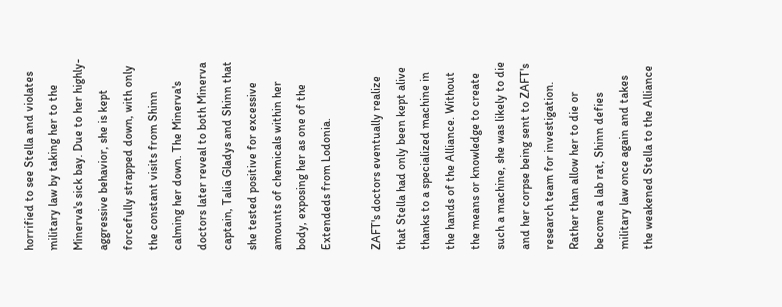horrified to see Stella and violates military law by taking her to the Minerva's sick bay. Due to her highly-aggressive behavior, she is kept forcefully strapped down, with only the constant visits from Shinn calming her down. The Minerva's doctors later reveal to both Minerva captain, Talia Gladys and Shinn that she tested positive for excessive amounts of chemicals within her body, exposing her as one of the Extendeds from Lodonia.

ZAFT's doctors eventually realize that Stella had only been kept alive thanks to a specialized machine in the hands of the Alliance. Without the means or knowledge to create such a machine, she was likely to die and her corpse being sent to ZAFT's research team for investigation. Rather than allow her to die or become a lab rat, Shinn defies military law once again and takes the weakened Stella to the Alliance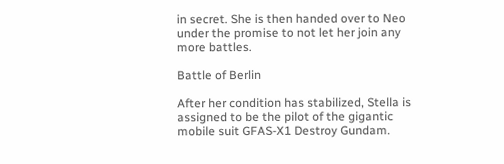in secret. She is then handed over to Neo under the promise to not let her join any more battles.

Battle of Berlin

After her condition has stabilized, Stella is assigned to be the pilot of the gigantic mobile suit GFAS-X1 Destroy Gundam.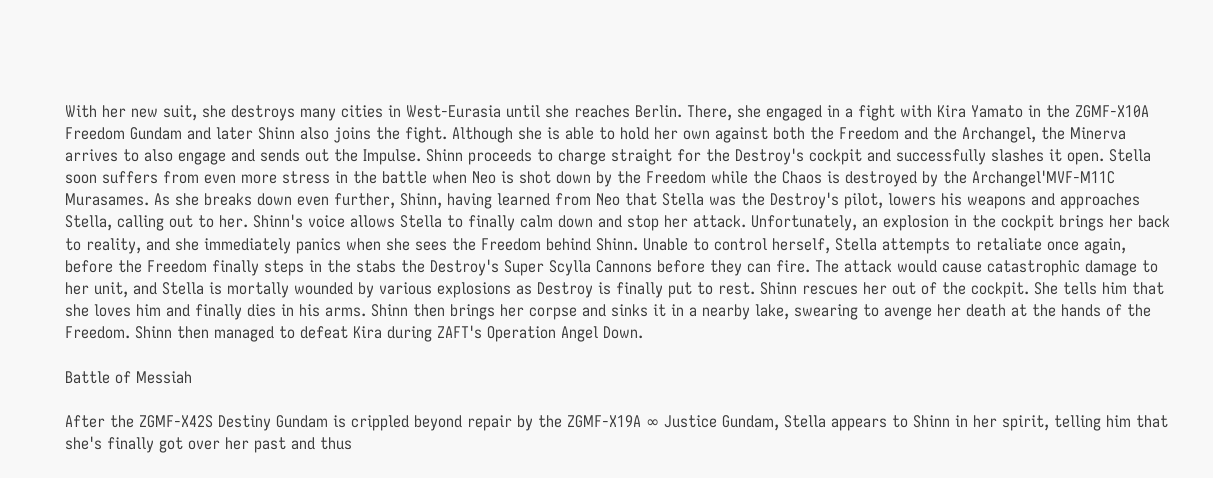With her new suit, she destroys many cities in West-Eurasia until she reaches Berlin. There, she engaged in a fight with Kira Yamato in the ZGMF-X10A Freedom Gundam and later Shinn also joins the fight. Although she is able to hold her own against both the Freedom and the Archangel, the Minerva arrives to also engage and sends out the Impulse. Shinn proceeds to charge straight for the Destroy's cockpit and successfully slashes it open. Stella soon suffers from even more stress in the battle when Neo is shot down by the Freedom while the Chaos is destroyed by the Archangel'MVF-M11C Murasames. As she breaks down even further, Shinn, having learned from Neo that Stella was the Destroy's pilot, lowers his weapons and approaches Stella, calling out to her. Shinn's voice allows Stella to finally calm down and stop her attack. Unfortunately, an explosion in the cockpit brings her back to reality, and she immediately panics when she sees the Freedom behind Shinn. Unable to control herself, Stella attempts to retaliate once again, before the Freedom finally steps in the stabs the Destroy's Super Scylla Cannons before they can fire. The attack would cause catastrophic damage to her unit, and Stella is mortally wounded by various explosions as Destroy is finally put to rest. Shinn rescues her out of the cockpit. She tells him that she loves him and finally dies in his arms. Shinn then brings her corpse and sinks it in a nearby lake, swearing to avenge her death at the hands of the Freedom. Shinn then managed to defeat Kira during ZAFT's Operation Angel Down.

Battle of Messiah

After the ZGMF-X42S Destiny Gundam is crippled beyond repair by the ZGMF-X19A ∞ Justice Gundam, Stella appears to Shinn in her spirit, telling him that she's finally got over her past and thus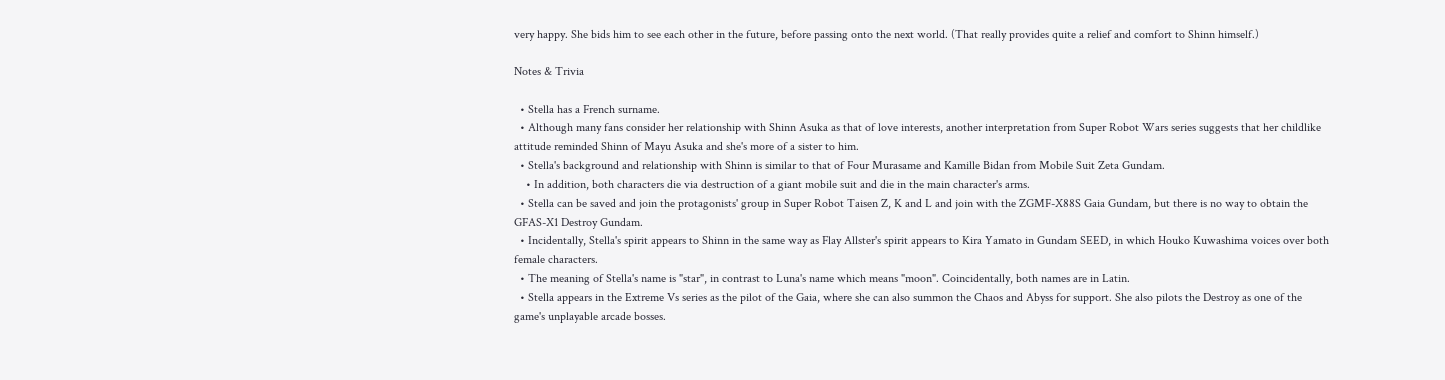very happy. She bids him to see each other in the future, before passing onto the next world. (That really provides quite a relief and comfort to Shinn himself.)

Notes & Trivia

  • Stella has a French surname.
  • Although many fans consider her relationship with Shinn Asuka as that of love interests, another interpretation from Super Robot Wars series suggests that her childlike attitude reminded Shinn of Mayu Asuka and she's more of a sister to him.
  • Stella's background and relationship with Shinn is similar to that of Four Murasame and Kamille Bidan from Mobile Suit Zeta Gundam.
    • In addition, both characters die via destruction of a giant mobile suit and die in the main character's arms.
  • Stella can be saved and join the protagonists' group in Super Robot Taisen Z, K and L and join with the ZGMF-X88S Gaia Gundam, but there is no way to obtain the GFAS-X1 Destroy Gundam.
  • Incidentally, Stella's spirit appears to Shinn in the same way as Flay Allster's spirit appears to Kira Yamato in Gundam SEED, in which Houko Kuwashima voices over both female characters.
  • The meaning of Stella's name is "star", in contrast to Luna's name which means "moon". Coincidentally, both names are in Latin.
  • Stella appears in the Extreme Vs series as the pilot of the Gaia, where she can also summon the Chaos and Abyss for support. She also pilots the Destroy as one of the game's unplayable arcade bosses.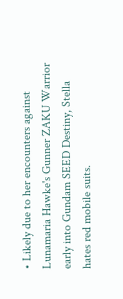• Likely due to her encounters against Lunamaria Hawke's Gunner ZAKU Warrior early into Gundam SEED Destiny, Stella hates red mobile suits.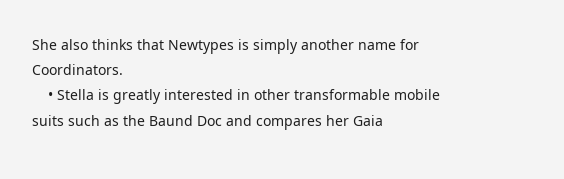She also thinks that Newtypes is simply another name for Coordinators.
    • Stella is greatly interested in other transformable mobile suits such as the Baund Doc and compares her Gaia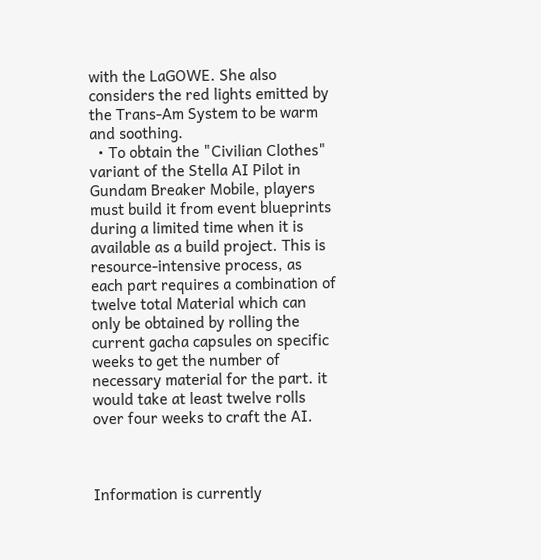with the LaGOWE. She also considers the red lights emitted by the Trans-Am System to be warm and soothing.
  • To obtain the "Civilian Clothes" variant of the Stella AI Pilot in Gundam Breaker Mobile, players must build it from event blueprints during a limited time when it is available as a build project. This is resource-intensive process, as each part requires a combination of twelve total Material which can only be obtained by rolling the current gacha capsules on specific weeks to get the number of necessary material for the part. it would take at least twelve rolls over four weeks to craft the AI.



Information is currently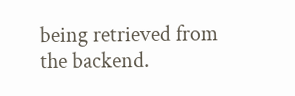being retrieved from the backend.